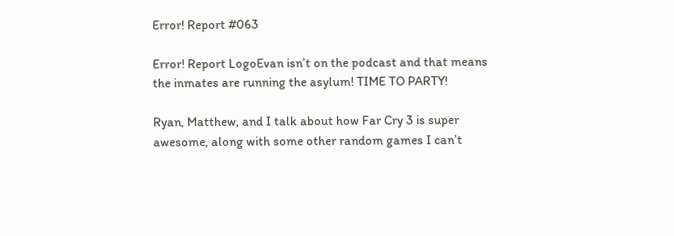Error! Report #063

Error! Report LogoEvan isn’t on the podcast and that means the inmates are running the asylum! TIME TO PARTY!

Ryan, Matthew, and I talk about how Far Cry 3 is super awesome, along with some other random games I can’t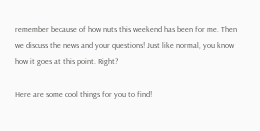remember because of how nuts this weekend has been for me. Then we discuss the news and your questions! Just like normal, you know how it goes at this point. Right?

Here are some cool things for you to find!